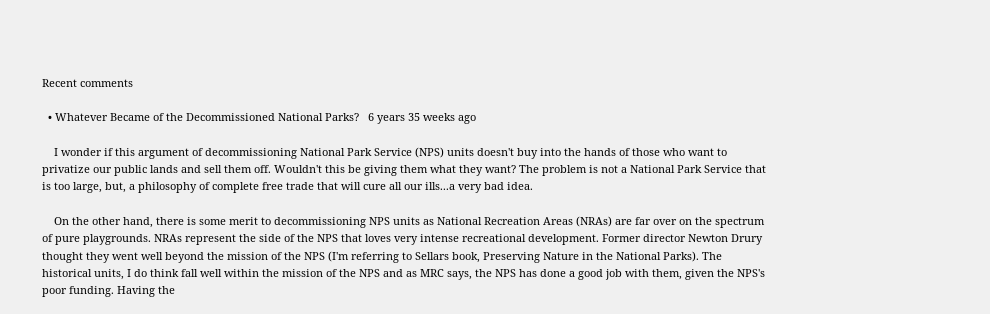Recent comments

  • Whatever Became of the Decommissioned National Parks?   6 years 35 weeks ago

    I wonder if this argument of decommissioning National Park Service (NPS) units doesn't buy into the hands of those who want to privatize our public lands and sell them off. Wouldn't this be giving them what they want? The problem is not a National Park Service that is too large, but, a philosophy of complete free trade that will cure all our ills...a very bad idea.

    On the other hand, there is some merit to decommissioning NPS units as National Recreation Areas (NRAs) are far over on the spectrum of pure playgrounds. NRAs represent the side of the NPS that loves very intense recreational development. Former director Newton Drury thought they went well beyond the mission of the NPS (I'm referring to Sellars book, Preserving Nature in the National Parks). The historical units, I do think fall well within the mission of the NPS and as MRC says, the NPS has done a good job with them, given the NPS's poor funding. Having the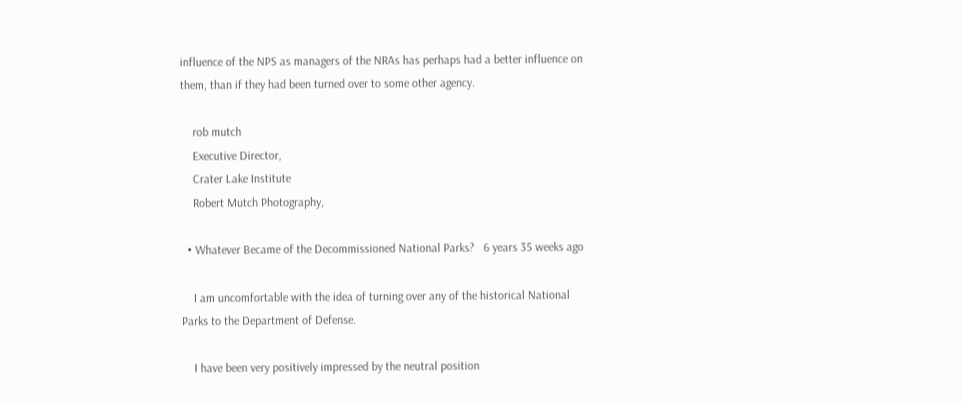influence of the NPS as managers of the NRAs has perhaps had a better influence on them, than if they had been turned over to some other agency.

    rob mutch
    Executive Director,
    Crater Lake Institute
    Robert Mutch Photography,

  • Whatever Became of the Decommissioned National Parks?   6 years 35 weeks ago

    I am uncomfortable with the idea of turning over any of the historical National Parks to the Department of Defense.

    I have been very positively impressed by the neutral position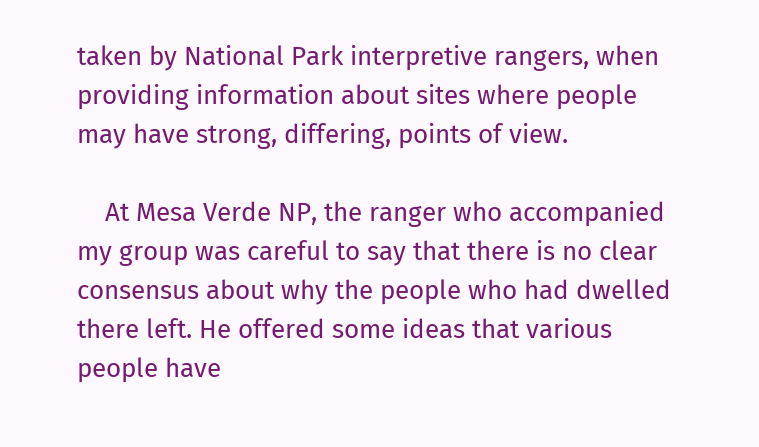taken by National Park interpretive rangers, when providing information about sites where people may have strong, differing, points of view.

    At Mesa Verde NP, the ranger who accompanied my group was careful to say that there is no clear consensus about why the people who had dwelled there left. He offered some ideas that various people have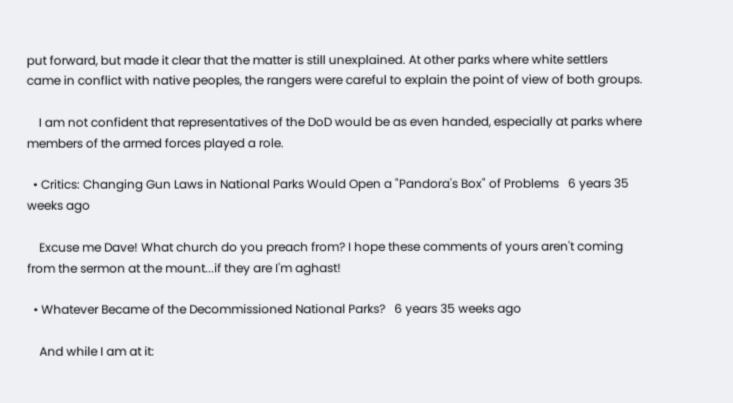put forward, but made it clear that the matter is still unexplained. At other parks where white settlers came in conflict with native peoples, the rangers were careful to explain the point of view of both groups.

    I am not confident that representatives of the DoD would be as even handed, especially at parks where members of the armed forces played a role.

  • Critics: Changing Gun Laws in National Parks Would Open a "Pandora's Box" of Problems   6 years 35 weeks ago

    Excuse me Dave! What church do you preach from? I hope these comments of yours aren't coming from the sermon at the mount...if they are I'm aghast!

  • Whatever Became of the Decommissioned National Parks?   6 years 35 weeks ago

    And while I am at it: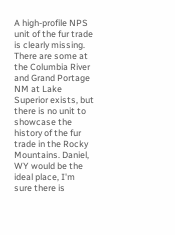A high-profile NPS unit of the fur trade is clearly missing. There are some at the Columbia River and Grand Portage NM at Lake Superior exists, but there is no unit to showcase the history of the fur trade in the Rocky Mountains. Daniel, WY would be the ideal place, I'm sure there is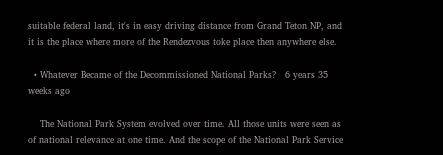suitable federal land, it's in easy driving distance from Grand Teton NP, and it is the place where more of the Rendezvous toke place then anywhere else.

  • Whatever Became of the Decommissioned National Parks?   6 years 35 weeks ago

    The National Park System evolved over time. All those units were seen as of national relevance at one time. And the scope of the National Park Service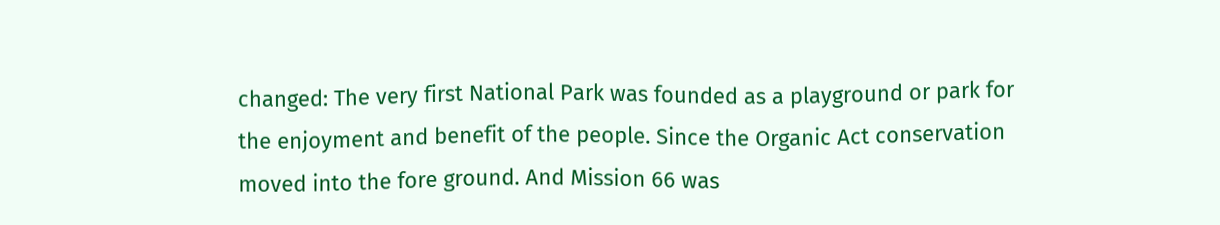changed: The very first National Park was founded as a playground or park for the enjoyment and benefit of the people. Since the Organic Act conservation moved into the fore ground. And Mission 66 was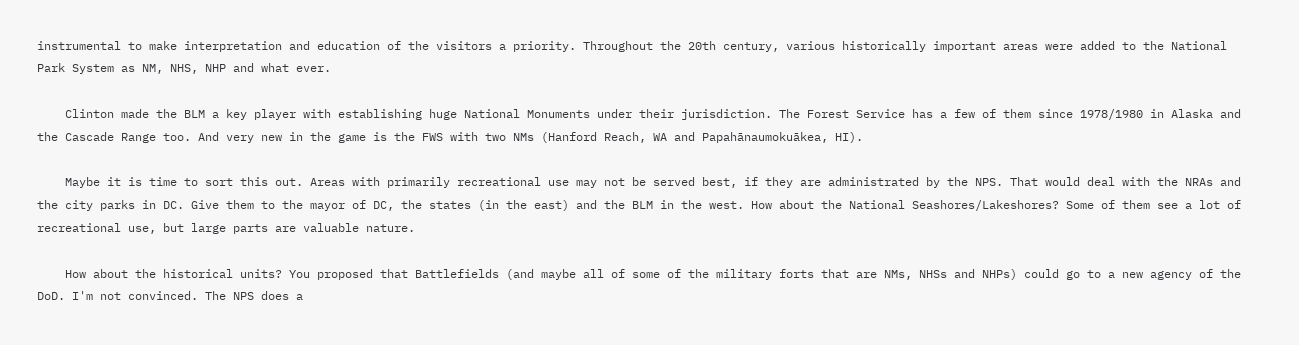instrumental to make interpretation and education of the visitors a priority. Throughout the 20th century, various historically important areas were added to the National Park System as NM, NHS, NHP and what ever.

    Clinton made the BLM a key player with establishing huge National Monuments under their jurisdiction. The Forest Service has a few of them since 1978/1980 in Alaska and the Cascade Range too. And very new in the game is the FWS with two NMs (Hanford Reach, WA and Papahānaumokuākea, HI).

    Maybe it is time to sort this out. Areas with primarily recreational use may not be served best, if they are administrated by the NPS. That would deal with the NRAs and the city parks in DC. Give them to the mayor of DC, the states (in the east) and the BLM in the west. How about the National Seashores/Lakeshores? Some of them see a lot of recreational use, but large parts are valuable nature.

    How about the historical units? You proposed that Battlefields (and maybe all of some of the military forts that are NMs, NHSs and NHPs) could go to a new agency of the DoD. I'm not convinced. The NPS does a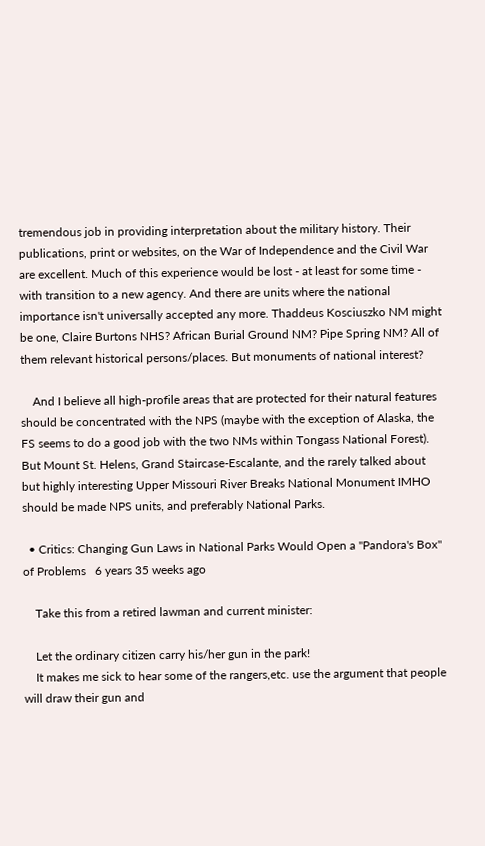tremendous job in providing interpretation about the military history. Their publications, print or websites, on the War of Independence and the Civil War are excellent. Much of this experience would be lost - at least for some time - with transition to a new agency. And there are units where the national importance isn't universally accepted any more. Thaddeus Kosciuszko NM might be one, Claire Burtons NHS? African Burial Ground NM? Pipe Spring NM? All of them relevant historical persons/places. But monuments of national interest?

    And I believe all high-profile areas that are protected for their natural features should be concentrated with the NPS (maybe with the exception of Alaska, the FS seems to do a good job with the two NMs within Tongass National Forest). But Mount St. Helens, Grand Staircase-Escalante, and the rarely talked about but highly interesting Upper Missouri River Breaks National Monument IMHO should be made NPS units, and preferably National Parks.

  • Critics: Changing Gun Laws in National Parks Would Open a "Pandora's Box" of Problems   6 years 35 weeks ago

    Take this from a retired lawman and current minister:

    Let the ordinary citizen carry his/her gun in the park!
    It makes me sick to hear some of the rangers,etc. use the argument that people will draw their gun and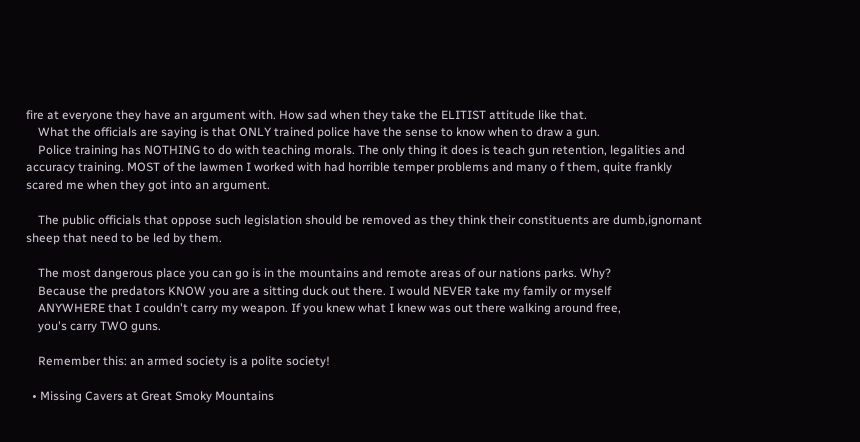fire at everyone they have an argument with. How sad when they take the ELITIST attitude like that.
    What the officials are saying is that ONLY trained police have the sense to know when to draw a gun.
    Police training has NOTHING to do with teaching morals. The only thing it does is teach gun retention, legalities and accuracy training. MOST of the lawmen I worked with had horrible temper problems and many o f them, quite frankly scared me when they got into an argument.

    The public officials that oppose such legislation should be removed as they think their constituents are dumb,ignornant sheep that need to be led by them.

    The most dangerous place you can go is in the mountains and remote areas of our nations parks. Why?
    Because the predators KNOW you are a sitting duck out there. I would NEVER take my family or myself
    ANYWHERE that I couldn't carry my weapon. If you knew what I knew was out there walking around free,
    you's carry TWO guns.

    Remember this: an armed society is a polite society!

  • Missing Cavers at Great Smoky Mountains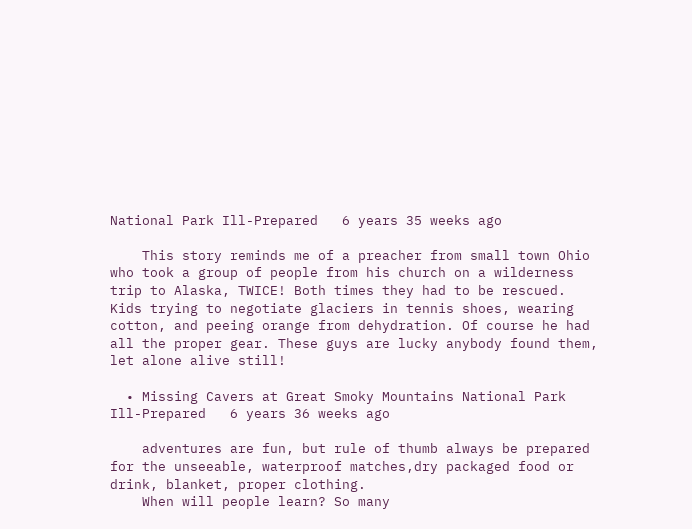National Park Ill-Prepared   6 years 35 weeks ago

    This story reminds me of a preacher from small town Ohio who took a group of people from his church on a wilderness trip to Alaska, TWICE! Both times they had to be rescued. Kids trying to negotiate glaciers in tennis shoes, wearing cotton, and peeing orange from dehydration. Of course he had all the proper gear. These guys are lucky anybody found them, let alone alive still!

  • Missing Cavers at Great Smoky Mountains National Park Ill-Prepared   6 years 36 weeks ago

    adventures are fun, but rule of thumb always be prepared for the unseeable, waterproof matches,dry packaged food or drink, blanket, proper clothing.
    When will people learn? So many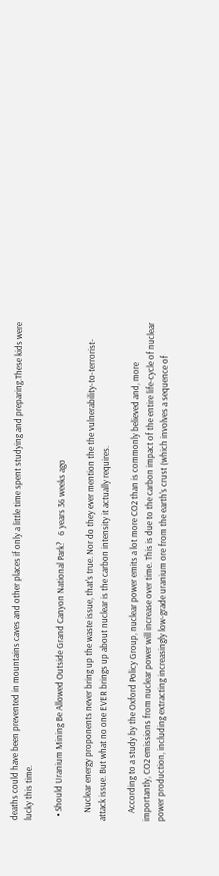deaths could have been prevented in mountains caves and other places if only a little time spent studying and preparing.These kids were lucky this time.

  • Should Uranium Mining Be Allowed Outside Grand Canyon National Park?   6 years 36 weeks ago

    Nuclear energy proponents never bring up the waste issue, that's true. Nor do they ever mention the the vulnerability-to-terrorist-attack issue. But what no one EVER brings up about nuclear is the carbon intensity it actually requires.

    According to a study by the Oxford Policy Group, nuclear power emits a lot more CO2 than is commonly believed and, more importantly, CO2 emissions from nuclear power will increase over time. This is due to the carbon impact of the entire life-cycle of nuclear power production, including extracting increasingly low-grade uranium ore from the earth's crust (which involves a sequence of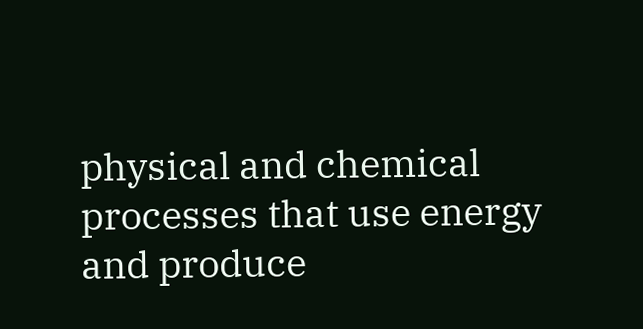physical and chemical processes that use energy and produce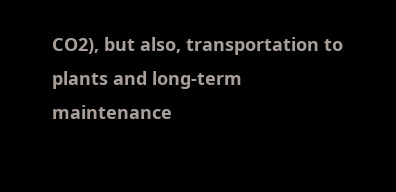CO2), but also, transportation to plants and long-term maintenance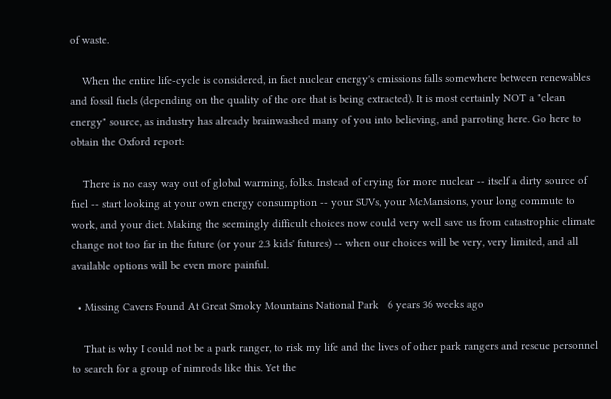of waste.

    When the entire life-cycle is considered, in fact nuclear energy's emissions falls somewhere between renewables and fossil fuels (depending on the quality of the ore that is being extracted). It is most certainly NOT a "clean energy" source, as industry has already brainwashed many of you into believing, and parroting here. Go here to obtain the Oxford report:

    There is no easy way out of global warming, folks. Instead of crying for more nuclear -- itself a dirty source of fuel -- start looking at your own energy consumption -- your SUVs, your McMansions, your long commute to work, and your diet. Making the seemingly difficult choices now could very well save us from catastrophic climate change not too far in the future (or your 2.3 kids' futures) -- when our choices will be very, very limited, and all available options will be even more painful.

  • Missing Cavers Found At Great Smoky Mountains National Park   6 years 36 weeks ago

    That is why I could not be a park ranger, to risk my life and the lives of other park rangers and rescue personnel to search for a group of nimrods like this. Yet the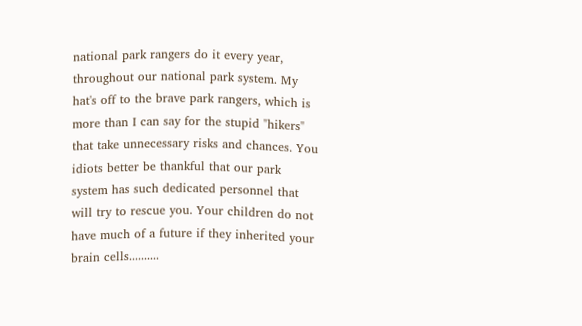national park rangers do it every year, throughout our national park system. My hat's off to the brave park rangers, which is more than I can say for the stupid "hikers" that take unnecessary risks and chances. You idiots better be thankful that our park system has such dedicated personnel that will try to rescue you. Your children do not have much of a future if they inherited your brain cells..........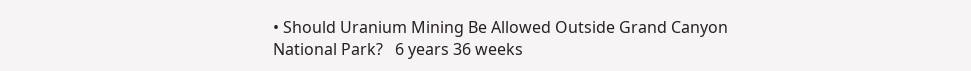• Should Uranium Mining Be Allowed Outside Grand Canyon National Park?   6 years 36 weeks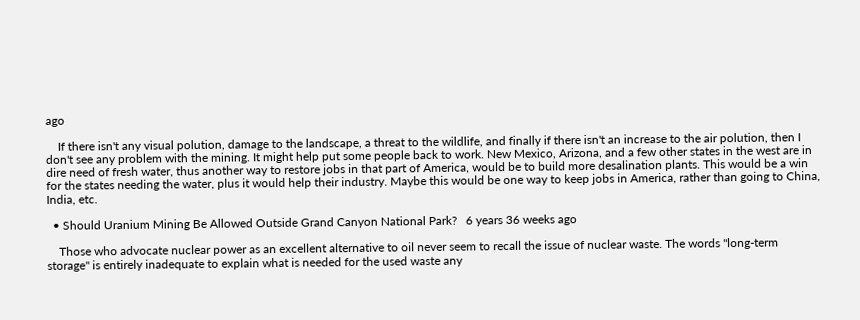ago

    If there isn't any visual polution, damage to the landscape, a threat to the wildlife, and finally if there isn't an increase to the air polution, then I don't see any problem with the mining. It might help put some people back to work. New Mexico, Arizona, and a few other states in the west are in dire need of fresh water, thus another way to restore jobs in that part of America, would be to build more desalination plants. This would be a win for the states needing the water, plus it would help their industry. Maybe this would be one way to keep jobs in America, rather than going to China, India, etc.

  • Should Uranium Mining Be Allowed Outside Grand Canyon National Park?   6 years 36 weeks ago

    Those who advocate nuclear power as an excellent alternative to oil never seem to recall the issue of nuclear waste. The words "long-term storage" is entirely inadequate to explain what is needed for the used waste any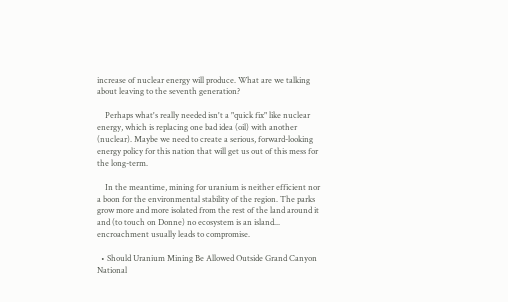increase of nuclear energy will produce. What are we talking about leaving to the seventh generation?

    Perhaps what's really needed isn't a "quick fix" like nuclear energy, which is replacing one bad idea (oil) with another (nuclear). Maybe we need to create a serious, forward-looking energy policy for this nation that will get us out of this mess for the long-term.

    In the meantime, mining for uranium is neither efficient nor a boon for the environmental stability of the region. The parks grow more and more isolated from the rest of the land around it and (to touch on Donne) no ecosystem is an island... encroachment usually leads to compromise.

  • Should Uranium Mining Be Allowed Outside Grand Canyon National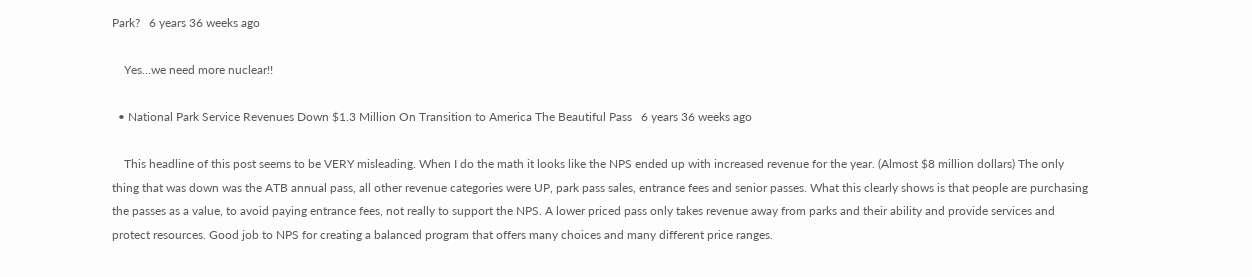Park?   6 years 36 weeks ago

    Yes...we need more nuclear!!

  • National Park Service Revenues Down $1.3 Million On Transition to America The Beautiful Pass   6 years 36 weeks ago

    This headline of this post seems to be VERY misleading. When I do the math it looks like the NPS ended up with increased revenue for the year. (Almost $8 million dollars) The only thing that was down was the ATB annual pass, all other revenue categories were UP, park pass sales, entrance fees and senior passes. What this clearly shows is that people are purchasing the passes as a value, to avoid paying entrance fees, not really to support the NPS. A lower priced pass only takes revenue away from parks and their ability and provide services and protect resources. Good job to NPS for creating a balanced program that offers many choices and many different price ranges.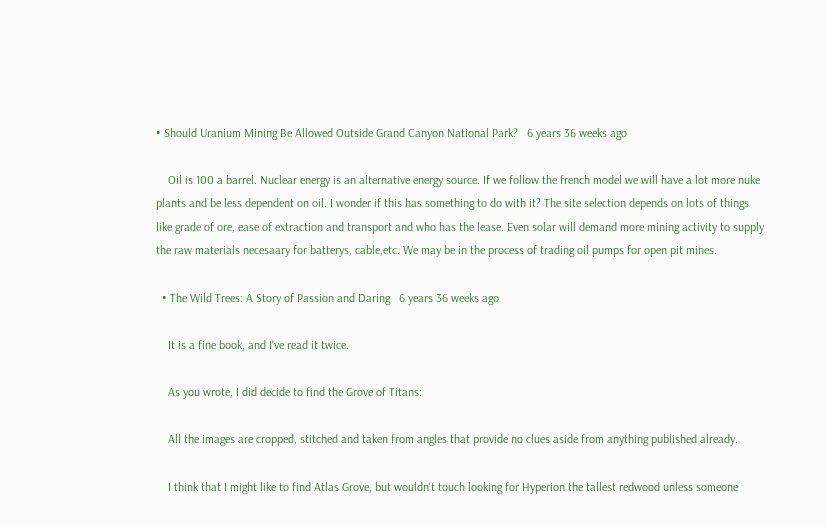• Should Uranium Mining Be Allowed Outside Grand Canyon National Park?   6 years 36 weeks ago

    Oil is 100 a barrel. Nuclear energy is an alternative energy source. If we follow the french model we will have a lot more nuke plants and be less dependent on oil. I wonder if this has something to do with it? The site selection depends on lots of things like grade of ore, ease of extraction and transport and who has the lease. Even solar will demand more mining activity to supply the raw materials necesaary for batterys, cable,etc. We may be in the process of trading oil pumps for open pit mines.

  • The Wild Trees: A Story of Passion and Daring   6 years 36 weeks ago

    It is a fine book, and I've read it twice.

    As you wrote, I did decide to find the Grove of Titans:

    All the images are cropped, stitched and taken from angles that provide no clues aside from anything published already.

    I think that I might like to find Atlas Grove, but wouldn't touch looking for Hyperion the tallest redwood unless someone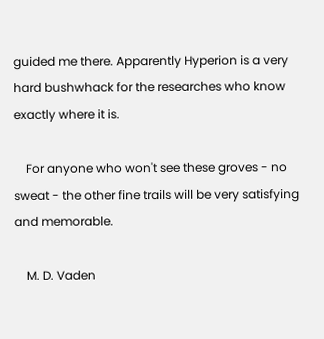guided me there. Apparently Hyperion is a very hard bushwhack for the researches who know exactly where it is.

    For anyone who won't see these groves - no sweat - the other fine trails will be very satisfying and memorable.

    M. D. Vaden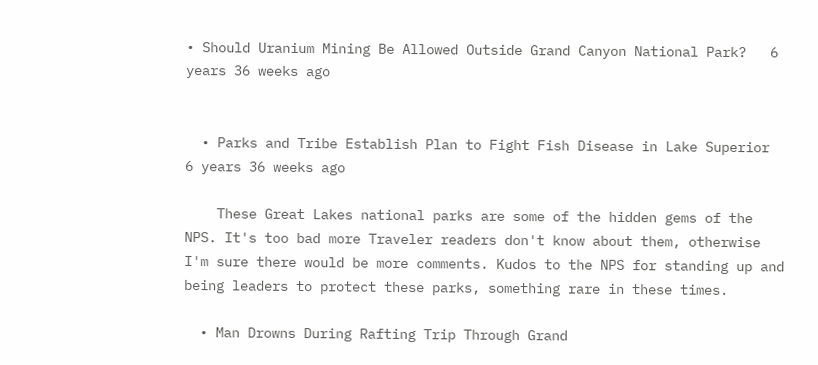• Should Uranium Mining Be Allowed Outside Grand Canyon National Park?   6 years 36 weeks ago


  • Parks and Tribe Establish Plan to Fight Fish Disease in Lake Superior   6 years 36 weeks ago

    These Great Lakes national parks are some of the hidden gems of the NPS. It's too bad more Traveler readers don't know about them, otherwise I'm sure there would be more comments. Kudos to the NPS for standing up and being leaders to protect these parks, something rare in these times.

  • Man Drowns During Rafting Trip Through Grand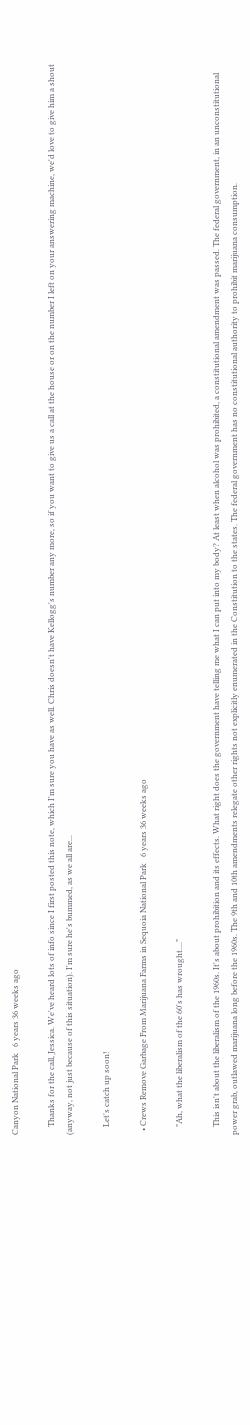Canyon National Park   6 years 36 weeks ago

    Thanks for the call, Jessica. We've heard lots of info since I first posted this note, which I'm sure you have as well. Chris doesn't have Kellogg's number any more, so if you want to give us a call at the house or on the number I left on your answering machine, we'd love to give him a shout (anyway, not just because of this situation). I'm sure he's bummed, as we all are...

    Let's catch up soon!

  • Crews Remove Garbage From Marijuana Farms in Sequoia National Park   6 years 36 weeks ago

    "Ah, what the liberalism of the 60's has wrought...."

    This isn't about the liberalism of the 1960s. It's about prohibition and its effects. What right does the government have telling me what I can put into my body? At least when alcohol was prohibited, a constitutional amendment was passed. The federal government, in an unconstitutional power grab, outlawed marijuana long before the 1960s. The 9th and 10th amendments relegate other rights not explicitly enumerated in the Constitution to the states. The federal government has no constitutional authority to prohibit marijuana consumption.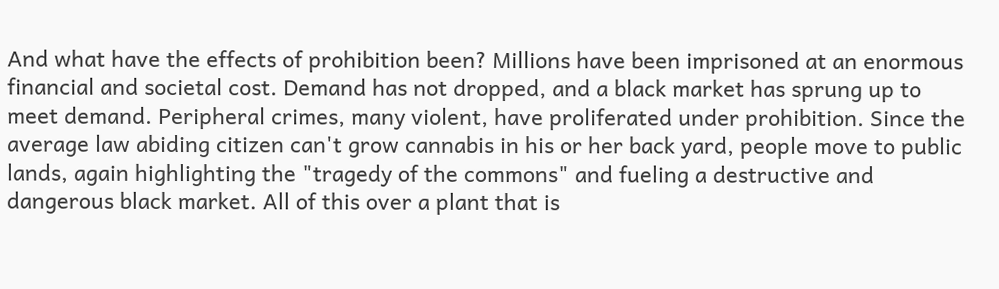And what have the effects of prohibition been? Millions have been imprisoned at an enormous financial and societal cost. Demand has not dropped, and a black market has sprung up to meet demand. Peripheral crimes, many violent, have proliferated under prohibition. Since the average law abiding citizen can't grow cannabis in his or her back yard, people move to public lands, again highlighting the "tragedy of the commons" and fueling a destructive and dangerous black market. All of this over a plant that is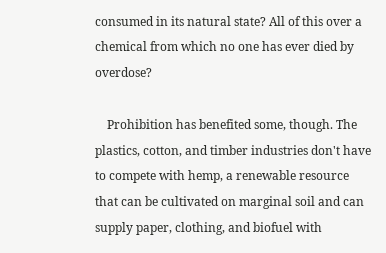consumed in its natural state? All of this over a chemical from which no one has ever died by overdose?

    Prohibition has benefited some, though. The plastics, cotton, and timber industries don't have to compete with hemp, a renewable resource that can be cultivated on marginal soil and can supply paper, clothing, and biofuel with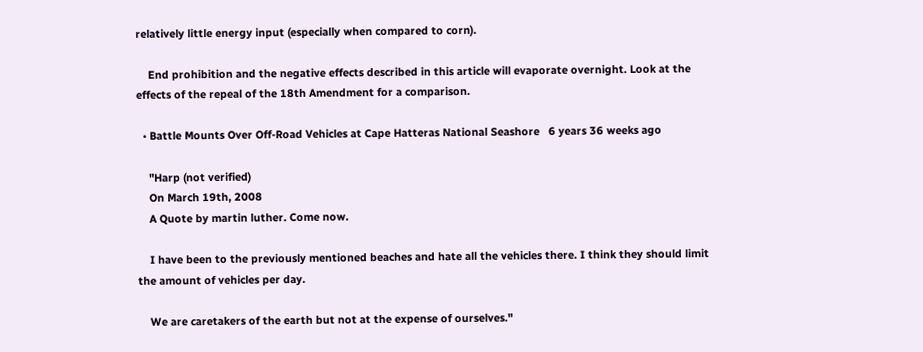relatively little energy input (especially when compared to corn).

    End prohibition and the negative effects described in this article will evaporate overnight. Look at the effects of the repeal of the 18th Amendment for a comparison.

  • Battle Mounts Over Off-Road Vehicles at Cape Hatteras National Seashore   6 years 36 weeks ago

    "Harp (not verified)
    On March 19th, 2008
    A Quote by martin luther. Come now.

    I have been to the previously mentioned beaches and hate all the vehicles there. I think they should limit the amount of vehicles per day.

    We are caretakers of the earth but not at the expense of ourselves."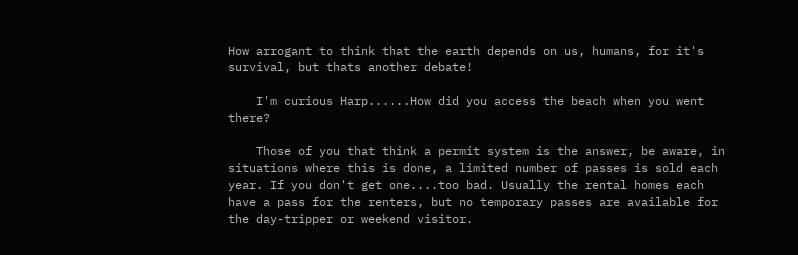How arrogant to think that the earth depends on us, humans, for it's survival, but thats another debate!

    I'm curious Harp......How did you access the beach when you went there?

    Those of you that think a permit system is the answer, be aware, in situations where this is done, a limited number of passes is sold each year. If you don't get one....too bad. Usually the rental homes each have a pass for the renters, but no temporary passes are available for the day-tripper or weekend visitor.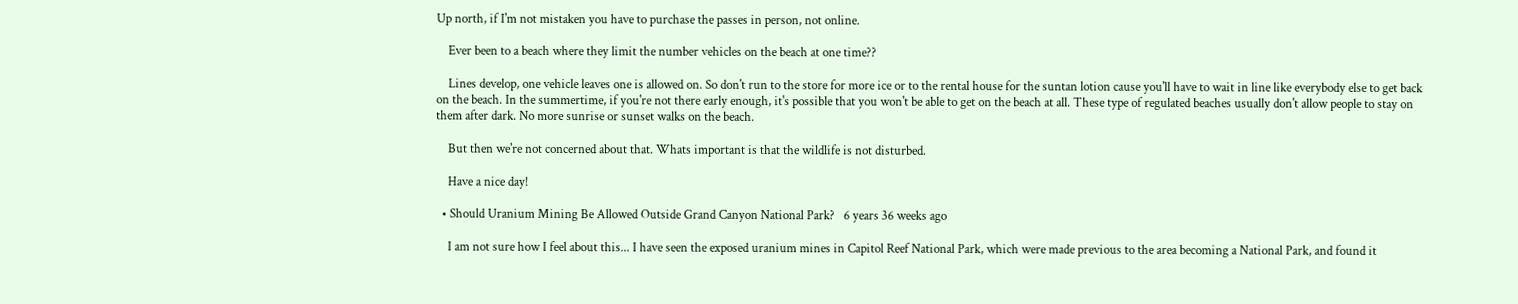Up north, if I'm not mistaken you have to purchase the passes in person, not online.

    Ever been to a beach where they limit the number vehicles on the beach at one time??

    Lines develop, one vehicle leaves one is allowed on. So don't run to the store for more ice or to the rental house for the suntan lotion cause you'll have to wait in line like everybody else to get back on the beach. In the summertime, if you're not there early enough, it's possible that you won't be able to get on the beach at all. These type of regulated beaches usually don't allow people to stay on them after dark. No more sunrise or sunset walks on the beach.

    But then we're not concerned about that. Whats important is that the wildlife is not disturbed.

    Have a nice day!

  • Should Uranium Mining Be Allowed Outside Grand Canyon National Park?   6 years 36 weeks ago

    I am not sure how I feel about this... I have seen the exposed uranium mines in Capitol Reef National Park, which were made previous to the area becoming a National Park, and found it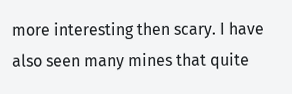more interesting then scary. I have also seen many mines that quite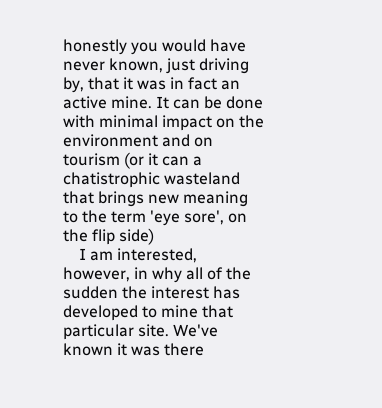honestly you would have never known, just driving by, that it was in fact an active mine. It can be done with minimal impact on the environment and on tourism (or it can a chatistrophic wasteland that brings new meaning to the term 'eye sore', on the flip side)
    I am interested, however, in why all of the sudden the interest has developed to mine that particular site. We've known it was there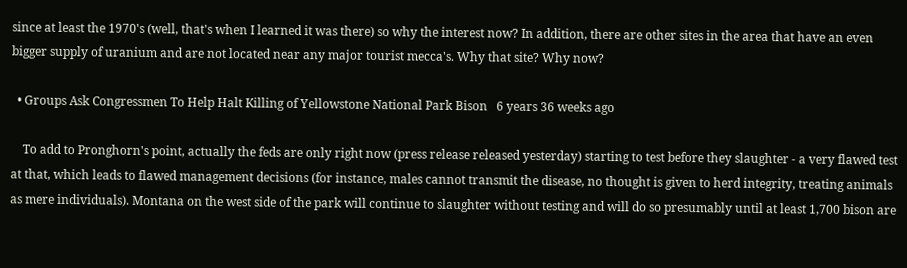since at least the 1970's (well, that's when I learned it was there) so why the interest now? In addition, there are other sites in the area that have an even bigger supply of uranium and are not located near any major tourist mecca's. Why that site? Why now?

  • Groups Ask Congressmen To Help Halt Killing of Yellowstone National Park Bison   6 years 36 weeks ago

    To add to Pronghorn's point, actually the feds are only right now (press release released yesterday) starting to test before they slaughter - a very flawed test at that, which leads to flawed management decisions (for instance, males cannot transmit the disease, no thought is given to herd integrity, treating animals as mere individuals). Montana on the west side of the park will continue to slaughter without testing and will do so presumably until at least 1,700 bison are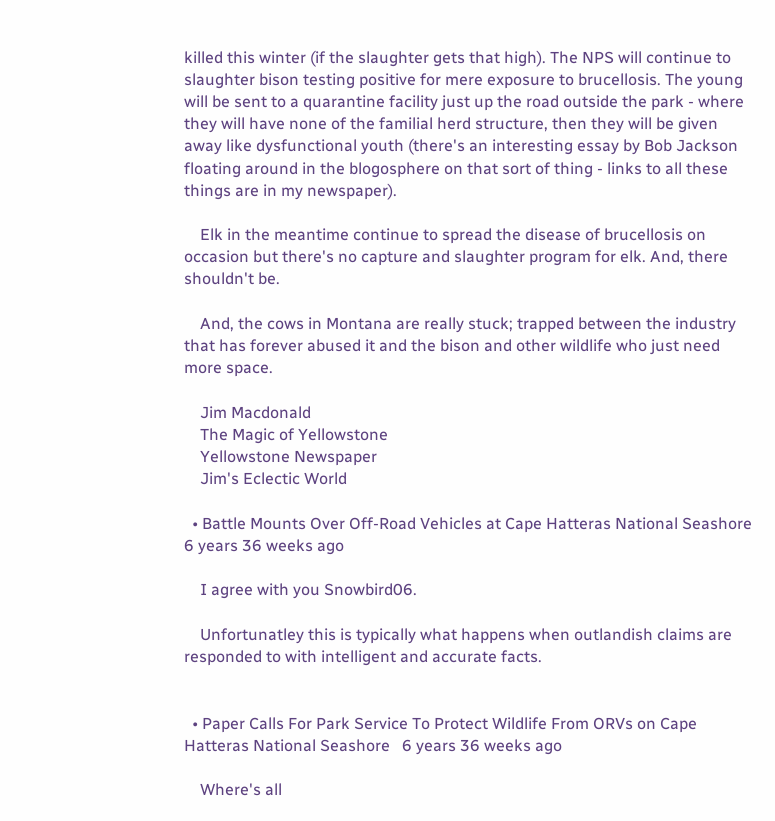killed this winter (if the slaughter gets that high). The NPS will continue to slaughter bison testing positive for mere exposure to brucellosis. The young will be sent to a quarantine facility just up the road outside the park - where they will have none of the familial herd structure, then they will be given away like dysfunctional youth (there's an interesting essay by Bob Jackson floating around in the blogosphere on that sort of thing - links to all these things are in my newspaper).

    Elk in the meantime continue to spread the disease of brucellosis on occasion but there's no capture and slaughter program for elk. And, there shouldn't be.

    And, the cows in Montana are really stuck; trapped between the industry that has forever abused it and the bison and other wildlife who just need more space.

    Jim Macdonald
    The Magic of Yellowstone
    Yellowstone Newspaper
    Jim's Eclectic World

  • Battle Mounts Over Off-Road Vehicles at Cape Hatteras National Seashore   6 years 36 weeks ago

    I agree with you Snowbird06.

    Unfortunatley this is typically what happens when outlandish claims are responded to with intelligent and accurate facts.


  • Paper Calls For Park Service To Protect Wildlife From ORVs on Cape Hatteras National Seashore   6 years 36 weeks ago

    Where's all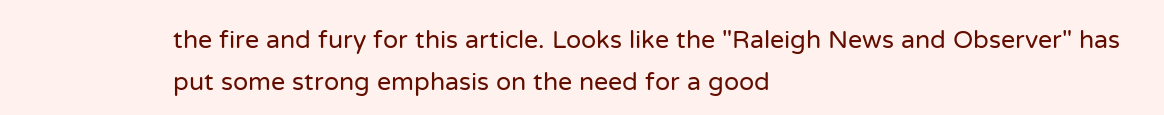the fire and fury for this article. Looks like the "Raleigh News and Observer" has put some strong emphasis on the need for a good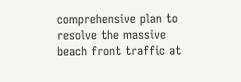comprehensive plan to resolve the massive beach front traffic at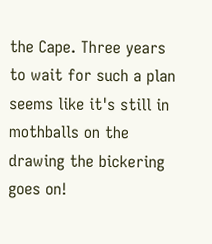the Cape. Three years to wait for such a plan seems like it's still in mothballs on the drawing the bickering goes on!